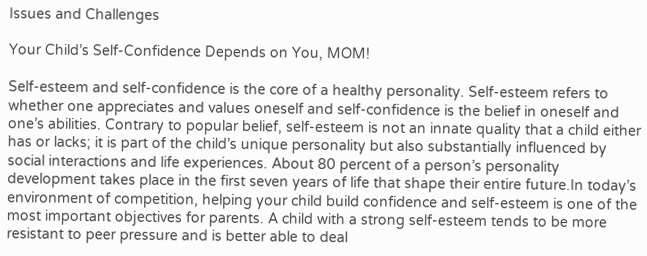Issues and Challenges

Your Child’s Self-Confidence Depends on You, MOM!

Self-esteem and self-confidence is the core of a healthy personality. Self-esteem refers to whether one appreciates and values oneself and self-confidence is the belief in oneself and one’s abilities. Contrary to popular belief, self-esteem is not an innate quality that a child either has or lacks; it is part of the child’s unique personality but also substantially influenced by social interactions and life experiences. About 80 percent of a person’s personality development takes place in the first seven years of life that shape their entire future.In today’s environment of competition, helping your child build confidence and self-esteem is one of the most important objectives for parents. A child with a strong self-esteem tends to be more resistant to peer pressure and is better able to deal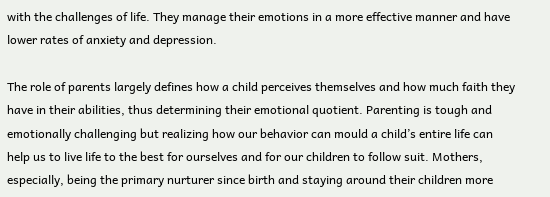with the challenges of life. They manage their emotions in a more effective manner and have lower rates of anxiety and depression.

The role of parents largely defines how a child perceives themselves and how much faith they have in their abilities, thus determining their emotional quotient. Parenting is tough and emotionally challenging but realizing how our behavior can mould a child’s entire life can help us to live life to the best for ourselves and for our children to follow suit. Mothers, especially, being the primary nurturer since birth and staying around their children more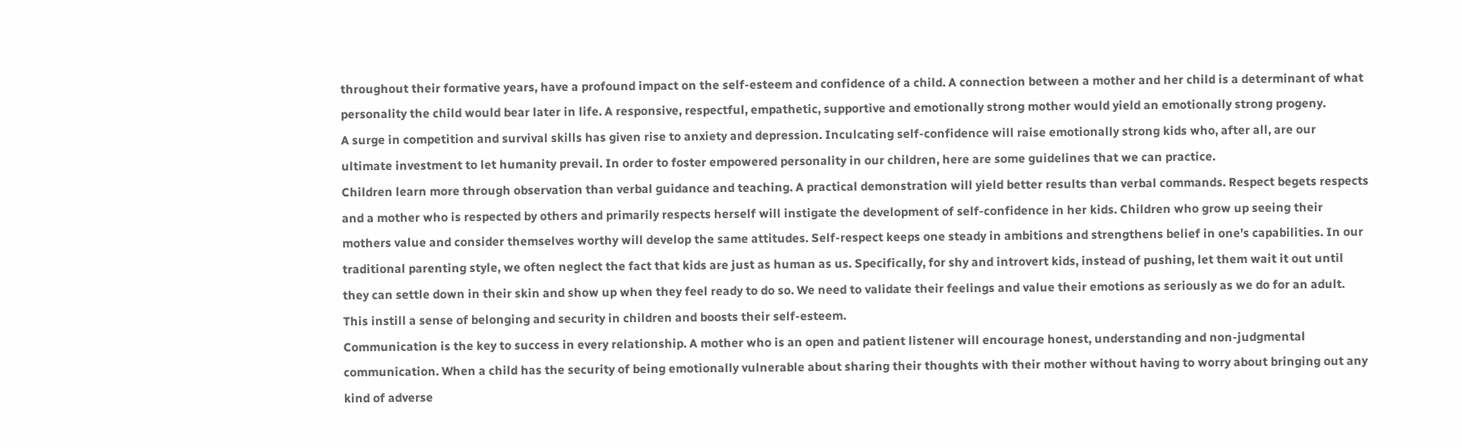throughout their formative years, have a profound impact on the self-esteem and confidence of a child. A connection between a mother and her child is a determinant of what personality the child would bear later in life. A responsive, respectful, empathetic, supportive and emotionally strong mother would yield an emotionally strong progeny.
A surge in competition and survival skills has given rise to anxiety and depression. Inculcating self-confidence will raise emotionally strong kids who, after all, are our ultimate investment to let humanity prevail. In order to foster empowered personality in our children, here are some guidelines that we can practice.
Children learn more through observation than verbal guidance and teaching. A practical demonstration will yield better results than verbal commands. Respect begets respects and a mother who is respected by others and primarily respects herself will instigate the development of self-confidence in her kids. Children who grow up seeing their mothers value and consider themselves worthy will develop the same attitudes. Self-respect keeps one steady in ambitions and strengthens belief in one’s capabilities. In our traditional parenting style, we often neglect the fact that kids are just as human as us. Specifically, for shy and introvert kids, instead of pushing, let them wait it out until they can settle down in their skin and show up when they feel ready to do so. We need to validate their feelings and value their emotions as seriously as we do for an adult. This instill a sense of belonging and security in children and boosts their self-esteem.
Communication is the key to success in every relationship. A mother who is an open and patient listener will encourage honest, understanding and non-judgmental communication. When a child has the security of being emotionally vulnerable about sharing their thoughts with their mother without having to worry about bringing out any kind of adverse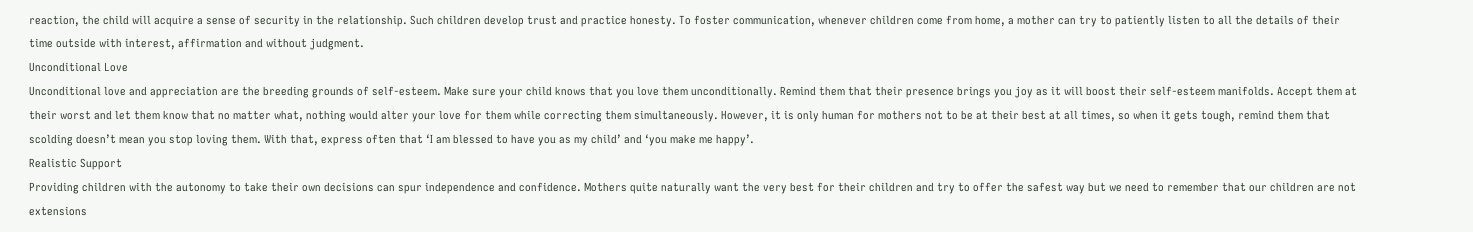reaction, the child will acquire a sense of security in the relationship. Such children develop trust and practice honesty. To foster communication, whenever children come from home, a mother can try to patiently listen to all the details of their time outside with interest, affirmation and without judgment.
Unconditional Love
Unconditional love and appreciation are the breeding grounds of self-esteem. Make sure your child knows that you love them unconditionally. Remind them that their presence brings you joy as it will boost their self-esteem manifolds. Accept them at their worst and let them know that no matter what, nothing would alter your love for them while correcting them simultaneously. However, it is only human for mothers not to be at their best at all times, so when it gets tough, remind them that scolding doesn’t mean you stop loving them. With that, express often that ‘I am blessed to have you as my child’ and ‘you make me happy’.
Realistic Support
Providing children with the autonomy to take their own decisions can spur independence and confidence. Mothers quite naturally want the very best for their children and try to offer the safest way but we need to remember that our children are not extensions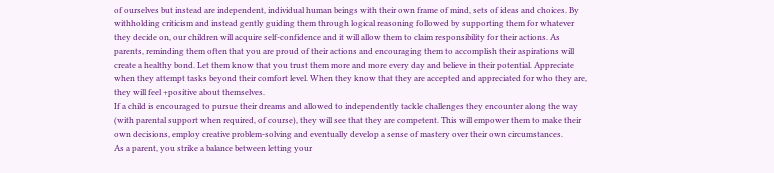of ourselves but instead are independent, individual human beings with their own frame of mind, sets of ideas and choices. By withholding criticism and instead gently guiding them through logical reasoning followed by supporting them for whatever they decide on, our children will acquire self-confidence and it will allow them to claim responsibility for their actions. As parents, reminding them often that you are proud of their actions and encouraging them to accomplish their aspirations will create a healthy bond. Let them know that you trust them more and more every day and believe in their potential. Appreciate when they attempt tasks beyond their comfort level. When they know that they are accepted and appreciated for who they are, they will feel +positive about themselves.
If a child is encouraged to pursue their dreams and allowed to independently tackle challenges they encounter along the way (with parental support when required, of course), they will see that they are competent. This will empower them to make their own decisions, employ creative problem-solving and eventually develop a sense of mastery over their own circumstances.
As a parent, you strike a balance between letting your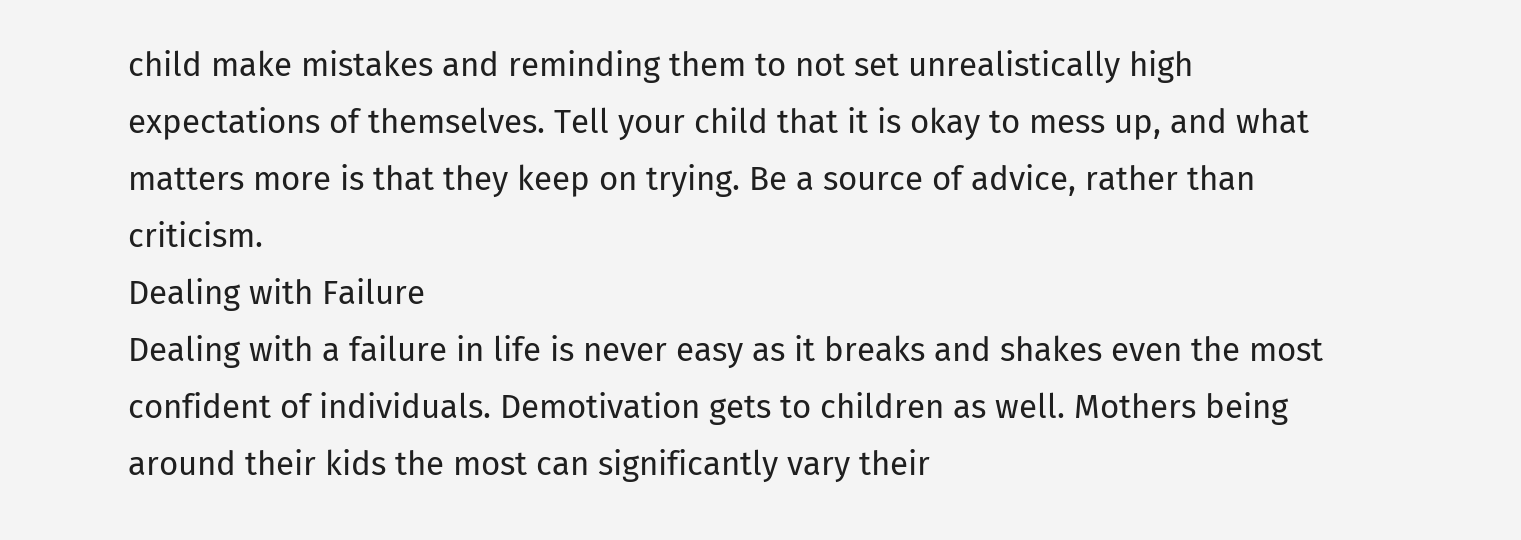child make mistakes and reminding them to not set unrealistically high expectations of themselves. Tell your child that it is okay to mess up, and what matters more is that they keep on trying. Be a source of advice, rather than criticism.
Dealing with Failure
Dealing with a failure in life is never easy as it breaks and shakes even the most confident of individuals. Demotivation gets to children as well. Mothers being around their kids the most can significantly vary their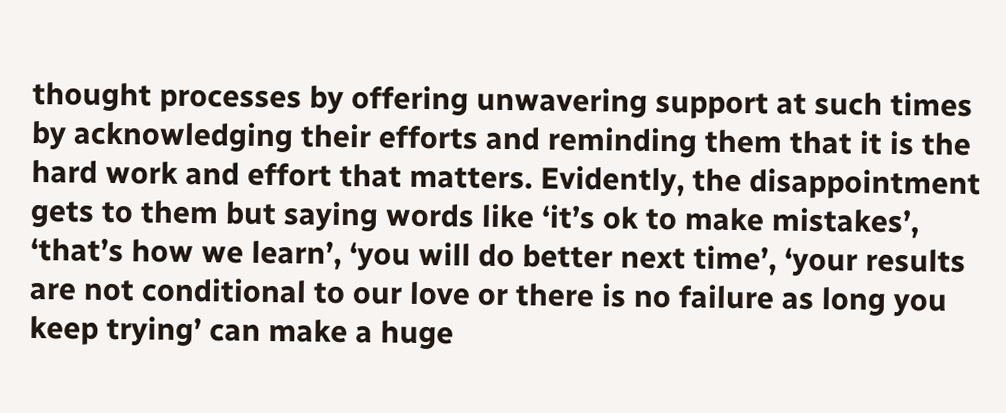thought processes by offering unwavering support at such times by acknowledging their efforts and reminding them that it is the hard work and effort that matters. Evidently, the disappointment gets to them but saying words like ‘it’s ok to make mistakes’, ‘that’s how we learn’, ‘you will do better next time’, ‘your results are not conditional to our love or there is no failure as long you keep trying’ can make a huge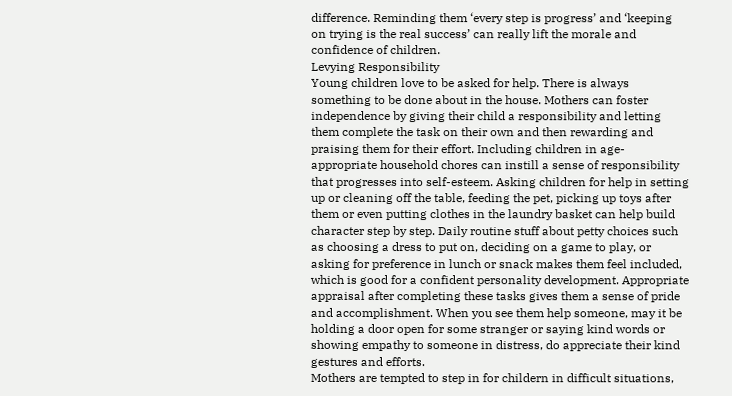difference. Reminding them ‘every step is progress’ and ‘keeping on trying is the real success’ can really lift the morale and confidence of children.
Levying Responsibility
Young children love to be asked for help. There is always something to be done about in the house. Mothers can foster independence by giving their child a responsibility and letting them complete the task on their own and then rewarding and praising them for their effort. Including children in age-appropriate household chores can instill a sense of responsibility that progresses into self-esteem. Asking children for help in setting up or cleaning off the table, feeding the pet, picking up toys after them or even putting clothes in the laundry basket can help build character step by step. Daily routine stuff about petty choices such as choosing a dress to put on, deciding on a game to play, or asking for preference in lunch or snack makes them feel included, which is good for a confident personality development. Appropriate appraisal after completing these tasks gives them a sense of pride and accomplishment. When you see them help someone, may it be holding a door open for some stranger or saying kind words or showing empathy to someone in distress, do appreciate their kind gestures and efforts.
Mothers are tempted to step in for childern in difficult situations,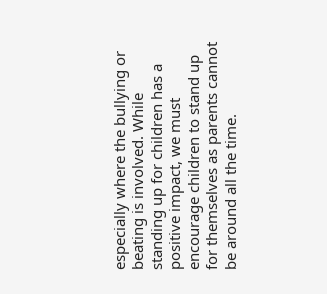especially where the bullying or beating is involved. While standing up for children has a positive impact, we must encourage children to stand up for themselves as parents cannot be around all the time.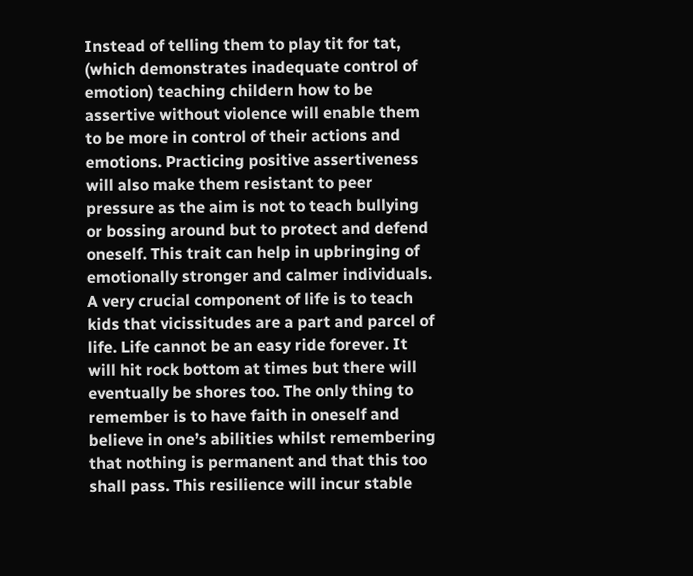Instead of telling them to play tit for tat, (which demonstrates inadequate control of emotion) teaching childern how to be assertive without violence will enable them to be more in control of their actions and emotions. Practicing positive assertiveness will also make them resistant to peer pressure as the aim is not to teach bullying or bossing around but to protect and defend oneself. This trait can help in upbringing of emotionally stronger and calmer individuals.
A very crucial component of life is to teach kids that vicissitudes are a part and parcel of life. Life cannot be an easy ride forever. It will hit rock bottom at times but there will eventually be shores too. The only thing to remember is to have faith in oneself and believe in one’s abilities whilst remembering that nothing is permanent and that this too shall pass. This resilience will incur stable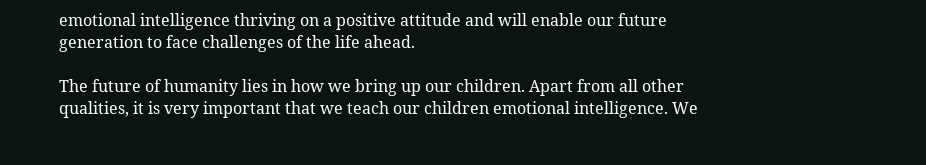emotional intelligence thriving on a positive attitude and will enable our future generation to face challenges of the life ahead.

The future of humanity lies in how we bring up our children. Apart from all other qualities, it is very important that we teach our children emotional intelligence. We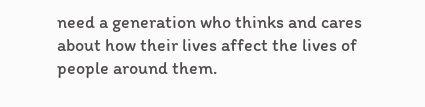need a generation who thinks and cares about how their lives affect the lives of people around them.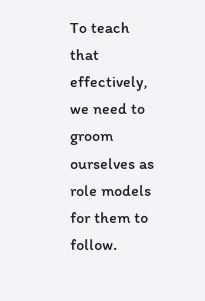To teach that effectively, we need to groom ourselves as role models for them to follow.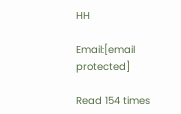HH

Email:[email protected]

Read 154 times